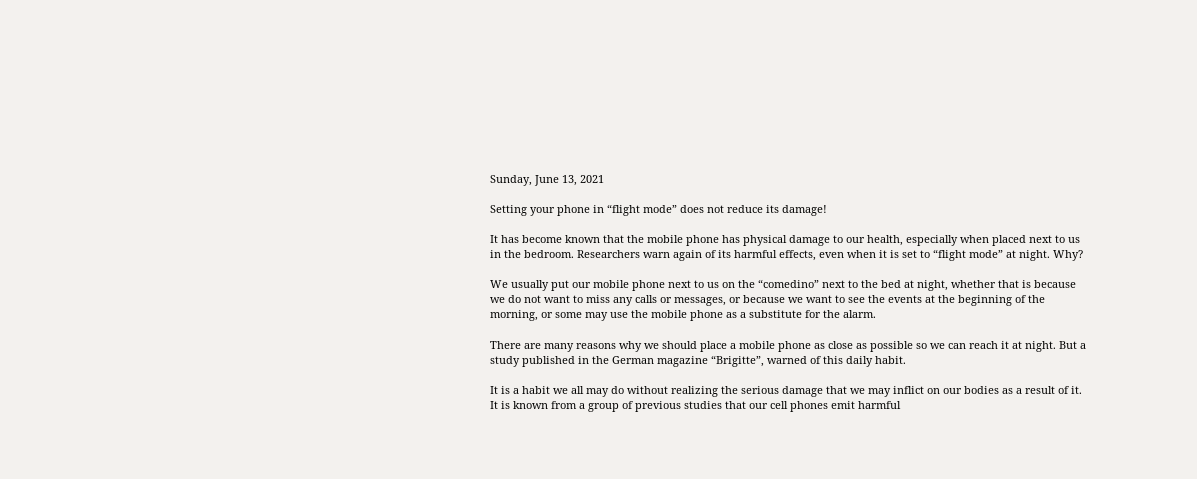Sunday, June 13, 2021

Setting your phone in “flight mode” does not reduce its damage!

It has become known that the mobile phone has physical damage to our health, especially when placed next to us in the bedroom. Researchers warn again of its harmful effects, even when it is set to “flight mode” at night. Why?

We usually put our mobile phone next to us on the “comedino” next to the bed at night, whether that is because we do not want to miss any calls or messages, or because we want to see the events at the beginning of the morning, or some may use the mobile phone as a substitute for the alarm.

There are many reasons why we should place a mobile phone as close as possible so we can reach it at night. But a study published in the German magazine “Brigitte”, warned of this daily habit.

It is a habit we all may do without realizing the serious damage that we may inflict on our bodies as a result of it. It is known from a group of previous studies that our cell phones emit harmful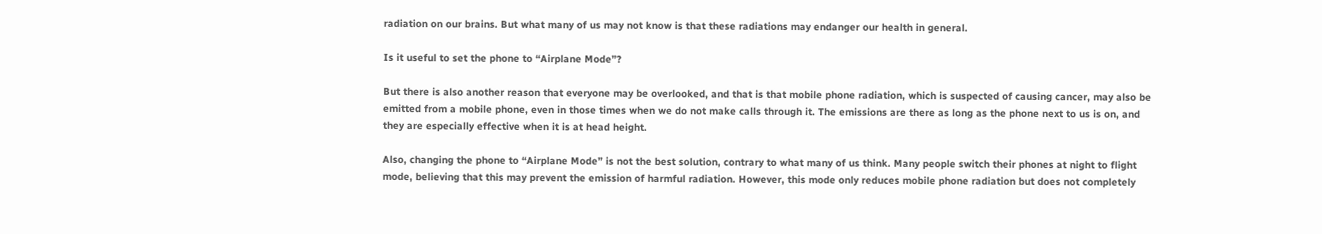radiation on our brains. But what many of us may not know is that these radiations may endanger our health in general.

Is it useful to set the phone to “Airplane Mode”?

But there is also another reason that everyone may be overlooked, and that is that mobile phone radiation, which is suspected of causing cancer, may also be emitted from a mobile phone, even in those times when we do not make calls through it. The emissions are there as long as the phone next to us is on, and they are especially effective when it is at head height.

Also, changing the phone to “Airplane Mode” is not the best solution, contrary to what many of us think. Many people switch their phones at night to flight mode, believing that this may prevent the emission of harmful radiation. However, this mode only reduces mobile phone radiation but does not completely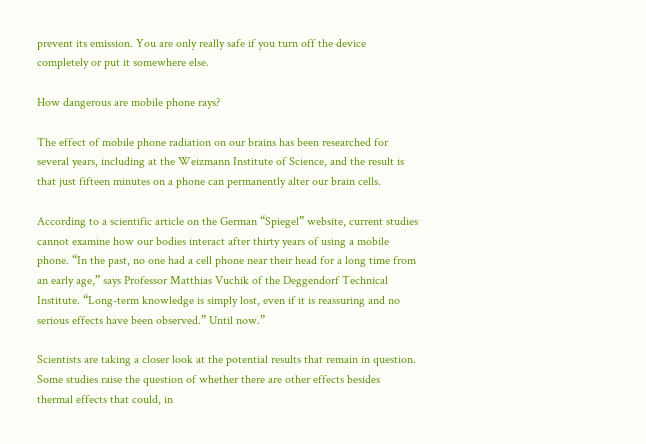prevent its emission. You are only really safe if you turn off the device completely or put it somewhere else.

How dangerous are mobile phone rays?

The effect of mobile phone radiation on our brains has been researched for several years, including at the Weizmann Institute of Science, and the result is that just fifteen minutes on a phone can permanently alter our brain cells.

According to a scientific article on the German “Spiegel” website, current studies cannot examine how our bodies interact after thirty years of using a mobile phone. “In the past, no one had a cell phone near their head for a long time from an early age,” says Professor Matthias Vuchik of the Deggendorf Technical Institute. “Long-term knowledge is simply lost, even if it is reassuring and no serious effects have been observed.” Until now.”

Scientists are taking a closer look at the potential results that remain in question. Some studies raise the question of whether there are other effects besides thermal effects that could, in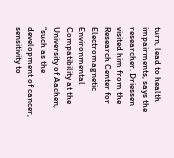turn, lead to health impairments, says the researcher. Driessen visited him from the Research Center for Electromagnetic Environmental Compatibility at the University of Aachen, “such as the development of cancer, sensitivity to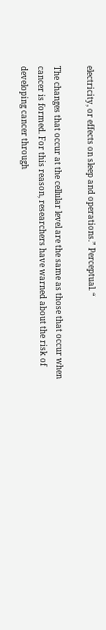electricity, or effects on sleep and operations.” Perceptual. “

The changes that occur at the cellular level are the same as those that occur when cancer is formed. For this reason, researchers have warned about the risk of developing cancer through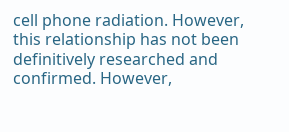cell phone radiation. However, this relationship has not been definitively researched and confirmed. However,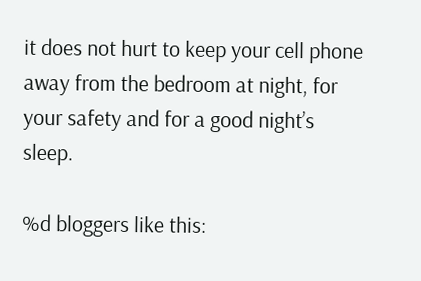it does not hurt to keep your cell phone away from the bedroom at night, for your safety and for a good night’s sleep.

%d bloggers like this: